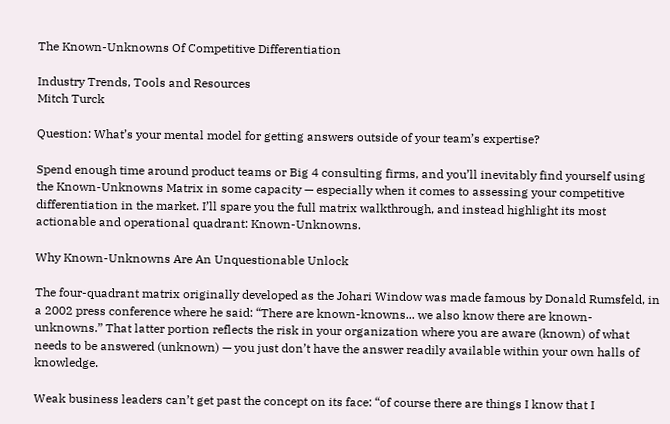The Known-Unknowns Of Competitive Differentiation

Industry Trends, Tools and Resources
Mitch Turck

Question: What’s your mental model for getting answers outside of your team’s expertise?

Spend enough time around product teams or Big 4 consulting firms, and you’ll inevitably find yourself using the Known-Unknowns Matrix in some capacity — especially when it comes to assessing your competitive differentiation in the market. I’ll spare you the full matrix walkthrough, and instead highlight its most actionable and operational quadrant: Known-Unknowns.

Why Known-Unknowns Are An Unquestionable Unlock

The four-quadrant matrix originally developed as the Johari Window was made famous by Donald Rumsfeld, in a 2002 press conference where he said: “There are known-knowns... we also know there are known-unknowns.” That latter portion reflects the risk in your organization where you are aware (known) of what needs to be answered (unknown) — you just don’t have the answer readily available within your own halls of knowledge.

Weak business leaders can’t get past the concept on its face: “of course there are things I know that I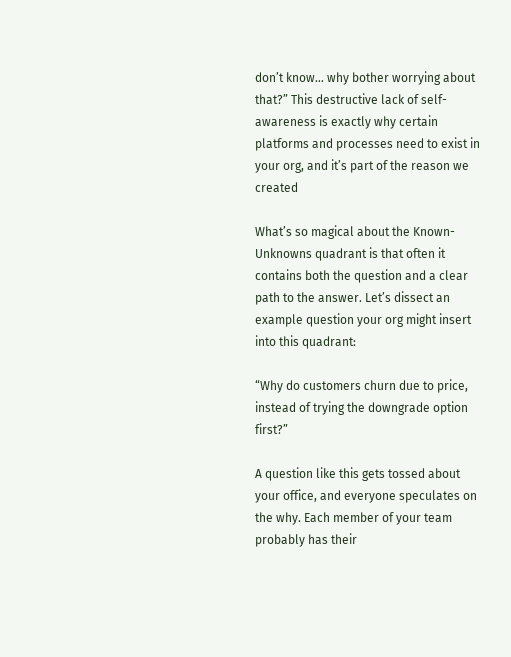don’t know… why bother worrying about that?” This destructive lack of self-awareness is exactly why certain platforms and processes need to exist in your org, and it’s part of the reason we created

What’s so magical about the Known-Unknowns quadrant is that often it contains both the question and a clear path to the answer. Let’s dissect an example question your org might insert into this quadrant:

“Why do customers churn due to price, instead of trying the downgrade option first?”

A question like this gets tossed about your office, and everyone speculates on the why. Each member of your team probably has their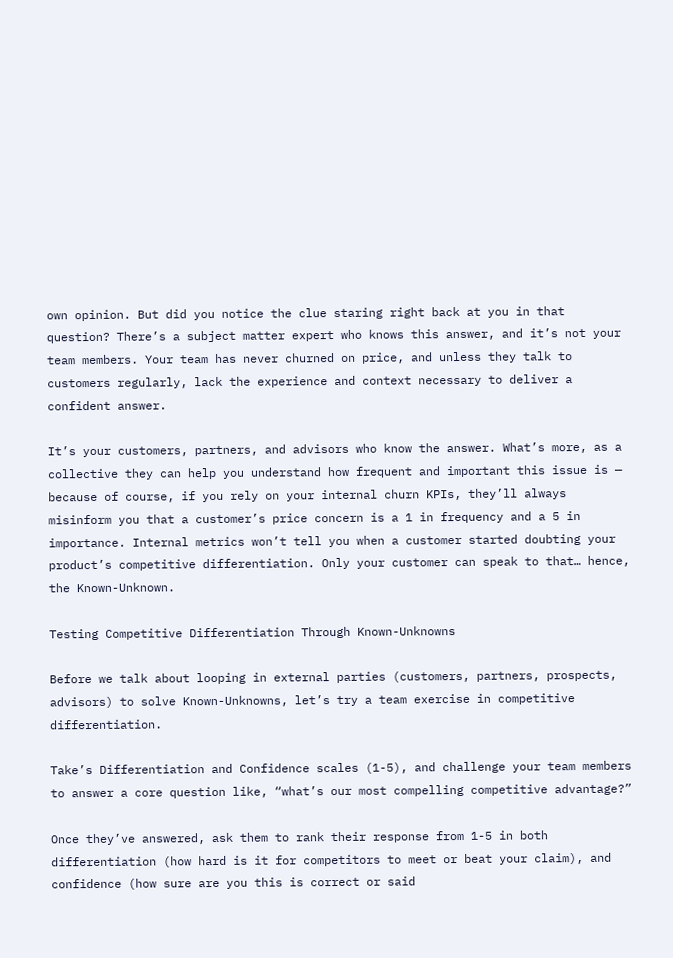own opinion. But did you notice the clue staring right back at you in that question? There’s a subject matter expert who knows this answer, and it’s not your team members. Your team has never churned on price, and unless they talk to customers regularly, lack the experience and context necessary to deliver a confident answer.

It’s your customers, partners, and advisors who know the answer. What’s more, as a collective they can help you understand how frequent and important this issue is — because of course, if you rely on your internal churn KPIs, they’ll always misinform you that a customer’s price concern is a 1 in frequency and a 5 in importance. Internal metrics won’t tell you when a customer started doubting your product’s competitive differentiation. Only your customer can speak to that… hence, the Known-Unknown.

Testing Competitive Differentiation Through Known-Unknowns

Before we talk about looping in external parties (customers, partners, prospects, advisors) to solve Known-Unknowns, let’s try a team exercise in competitive differentiation.

Take’s Differentiation and Confidence scales (1-5), and challenge your team members to answer a core question like, “what’s our most compelling competitive advantage?”

Once they’ve answered, ask them to rank their response from 1-5 in both differentiation (how hard is it for competitors to meet or beat your claim), and confidence (how sure are you this is correct or said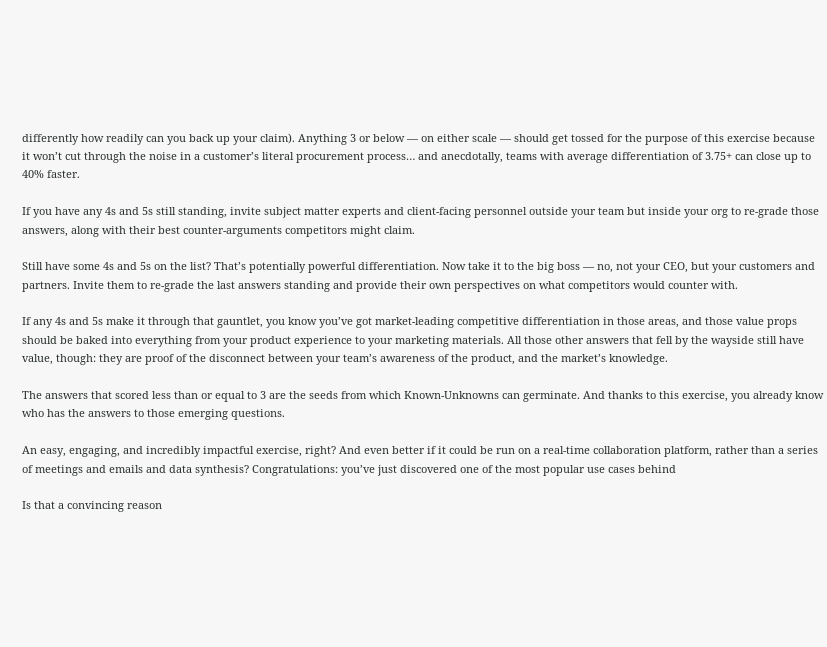differently how readily can you back up your claim). Anything 3 or below — on either scale — should get tossed for the purpose of this exercise because it won’t cut through the noise in a customer’s literal procurement process… and anecdotally, teams with average differentiation of 3.75+ can close up to 40% faster.

If you have any 4s and 5s still standing, invite subject matter experts and client-facing personnel outside your team but inside your org to re-grade those answers, along with their best counter-arguments competitors might claim.

Still have some 4s and 5s on the list? That’s potentially powerful differentiation. Now take it to the big boss — no, not your CEO, but your customers and partners. Invite them to re-grade the last answers standing and provide their own perspectives on what competitors would counter with.

If any 4s and 5s make it through that gauntlet, you know you’ve got market-leading competitive differentiation in those areas, and those value props should be baked into everything from your product experience to your marketing materials. All those other answers that fell by the wayside still have value, though: they are proof of the disconnect between your team’s awareness of the product, and the market’s knowledge.

The answers that scored less than or equal to 3 are the seeds from which Known-Unknowns can germinate. And thanks to this exercise, you already know who has the answers to those emerging questions.

An easy, engaging, and incredibly impactful exercise, right? And even better if it could be run on a real-time collaboration platform, rather than a series of meetings and emails and data synthesis? Congratulations: you’ve just discovered one of the most popular use cases behind

Is that a convincing reason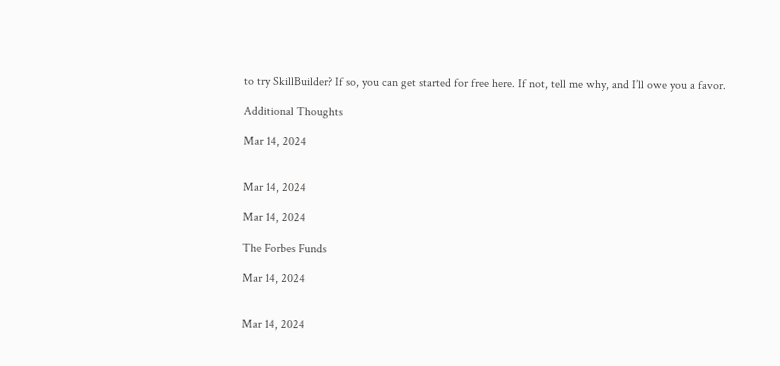to try SkillBuilder? If so, you can get started for free here. If not, tell me why, and I’ll owe you a favor.

Additional Thoughts

Mar 14, 2024


Mar 14, 2024

Mar 14, 2024

The Forbes Funds

Mar 14, 2024


Mar 14, 2024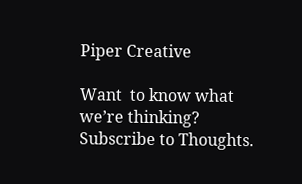Piper Creative

Want  to know what we’re thinking?
Subscribe to Thoughts.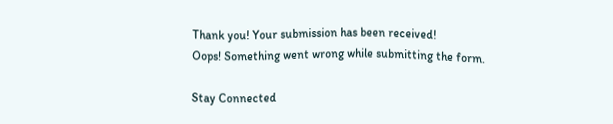Thank you! Your submission has been received!
Oops! Something went wrong while submitting the form.

Stay Connected